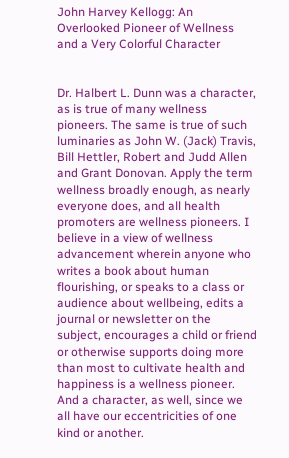John Harvey Kellogg: An Overlooked Pioneer of Wellness and a Very Colorful Character


Dr. Halbert L. Dunn was a character, as is true of many wellness pioneers. The same is true of such luminaries as John W. (Jack) Travis, Bill Hettler, Robert and Judd Allen and Grant Donovan. Apply the term wellness broadly enough, as nearly everyone does, and all health promoters are wellness pioneers. I believe in a view of wellness advancement wherein anyone who writes a book about human flourishing, or speaks to a class or audience about wellbeing, edits a journal or newsletter on the subject, encourages a child or friend or otherwise supports doing more than most to cultivate health and happiness is a wellness pioneer. And a character, as well, since we all have our eccentricities of one kind or another.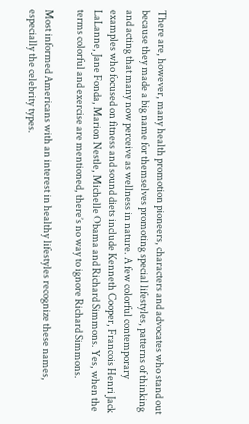There are, however, many health promotion pioneers, characters and advocates who stand out because they made a big name for themselves promoting special lifestyles, patterns of thinking and acting that many now perceive as wellness in nature. A few colorful contemporary examples who focused on fitness and sound diets include Kenneth Cooper, Francois Henri Jack LaLanne, Jane Fonda, Marion Nestle, Michelle Obama and Richard Simmons. Yes, when the terms colorful and exercise are mentioned, there’s no way to ignore Richard Simmons.

Most informed Americans with an interest in healthy lifestyles recognize these names, especially the celebrity types.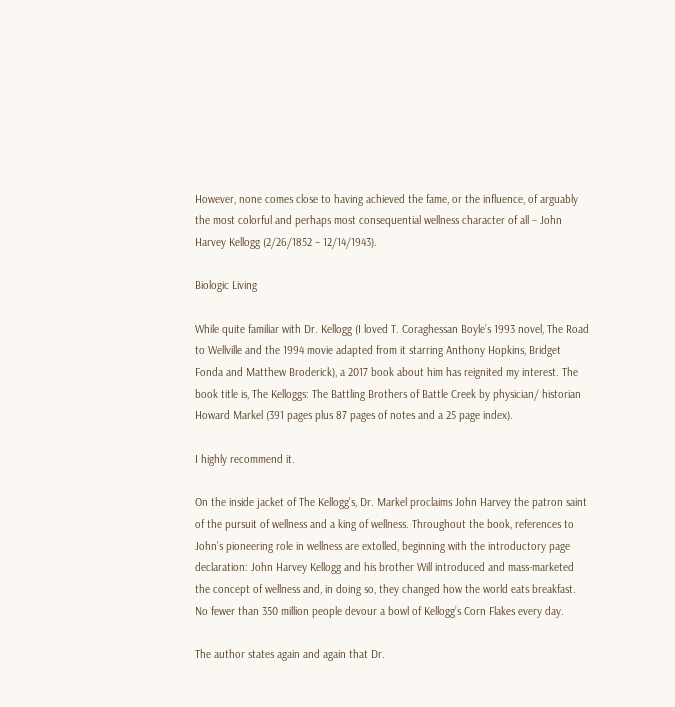However, none comes close to having achieved the fame, or the influence, of arguably the most colorful and perhaps most consequential wellness character of all – John Harvey Kellogg (2/26/1852 – 12/14/1943).

Biologic Living

While quite familiar with Dr. Kellogg (I loved T. Coraghessan Boyle’s 1993 novel, The Road to Wellville and the 1994 movie adapted from it starring Anthony Hopkins, Bridget Fonda and Matthew Broderick), a 2017 book about him has reignited my interest. The book title is, The Kelloggs: The Battling Brothers of Battle Creek by physician/ historian Howard Markel (391 pages plus 87 pages of notes and a 25 page index).

I highly recommend it.

On the inside jacket of The Kellogg’s, Dr. Markel proclaims John Harvey the patron saint of the pursuit of wellness and a king of wellness. Throughout the book, references to John’s pioneering role in wellness are extolled, beginning with the introductory page declaration: John Harvey Kellogg and his brother Will introduced and mass-marketed the concept of wellness and, in doing so, they changed how the world eats breakfast. No fewer than 350 million people devour a bowl of Kellogg’s Corn Flakes every day.

The author states again and again that Dr.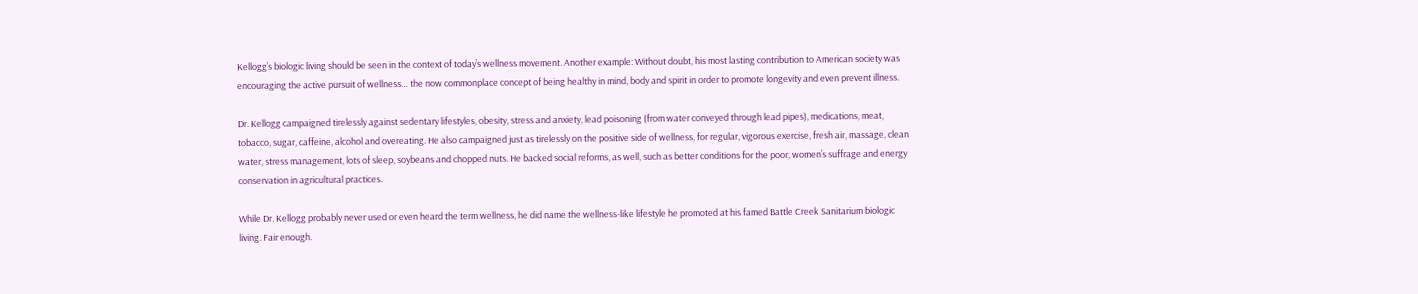Kellogg’s biologic living should be seen in the context of today’s wellness movement. Another example: Without doubt, his most lasting contribution to American society was encouraging the active pursuit of wellness… the now commonplace concept of being healthy in mind, body and spirit in order to promote longevity and even prevent illness.

Dr. Kellogg campaigned tirelessly against sedentary lifestyles, obesity, stress and anxiety, lead poisoning (from water conveyed through lead pipes), medications, meat, tobacco, sugar, caffeine, alcohol and overeating. He also campaigned just as tirelessly on the positive side of wellness, for regular, vigorous exercise, fresh air, massage, clean water, stress management, lots of sleep, soybeans and chopped nuts. He backed social reforms, as well, such as better conditions for the poor, women’s suffrage and energy conservation in agricultural practices.

While Dr. Kellogg probably never used or even heard the term wellness, he did name the wellness-like lifestyle he promoted at his famed Battle Creek Sanitarium biologic living. Fair enough.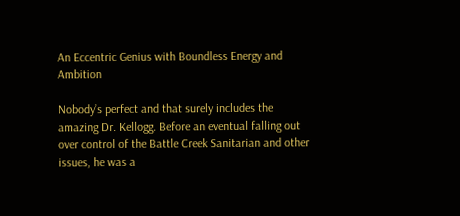An Eccentric Genius with Boundless Energy and Ambition

Nobody’s perfect and that surely includes the amazing Dr. Kellogg. Before an eventual falling out over control of the Battle Creek Sanitarian and other issues, he was a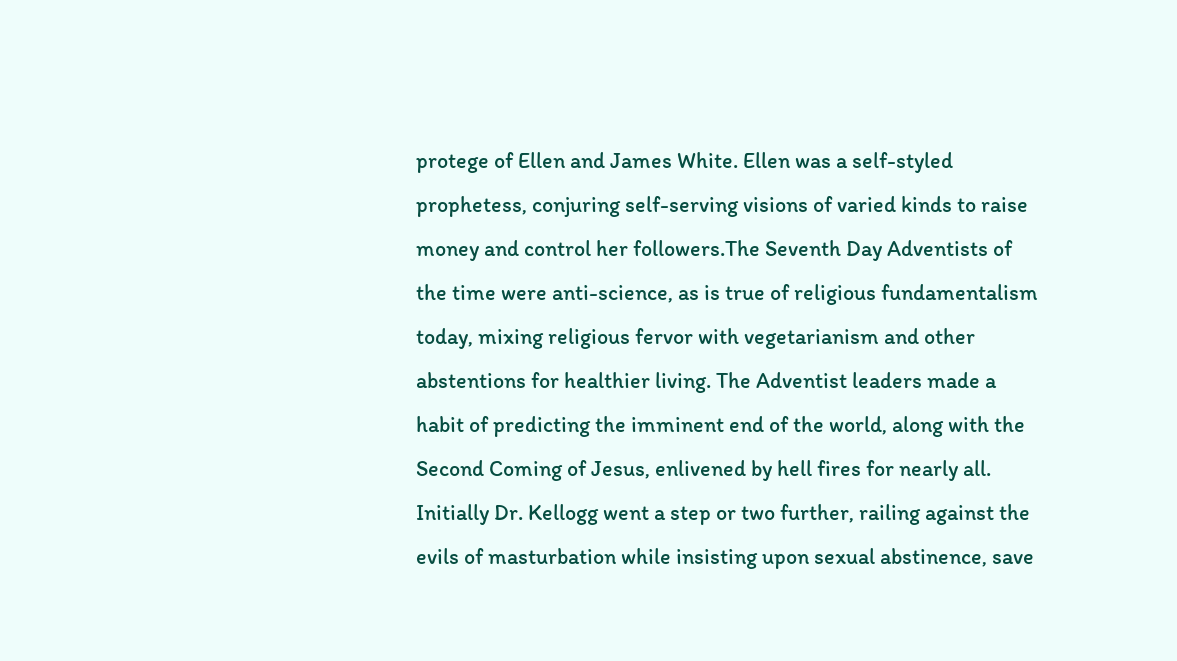protege of Ellen and James White. Ellen was a self-styled prophetess, conjuring self-serving visions of varied kinds to raise money and control her followers.The Seventh Day Adventists of the time were anti-science, as is true of religious fundamentalism today, mixing religious fervor with vegetarianism and other abstentions for healthier living. The Adventist leaders made a habit of predicting the imminent end of the world, along with the Second Coming of Jesus, enlivened by hell fires for nearly all. Initially Dr. Kellogg went a step or two further, railing against the evils of masturbation while insisting upon sexual abstinence, save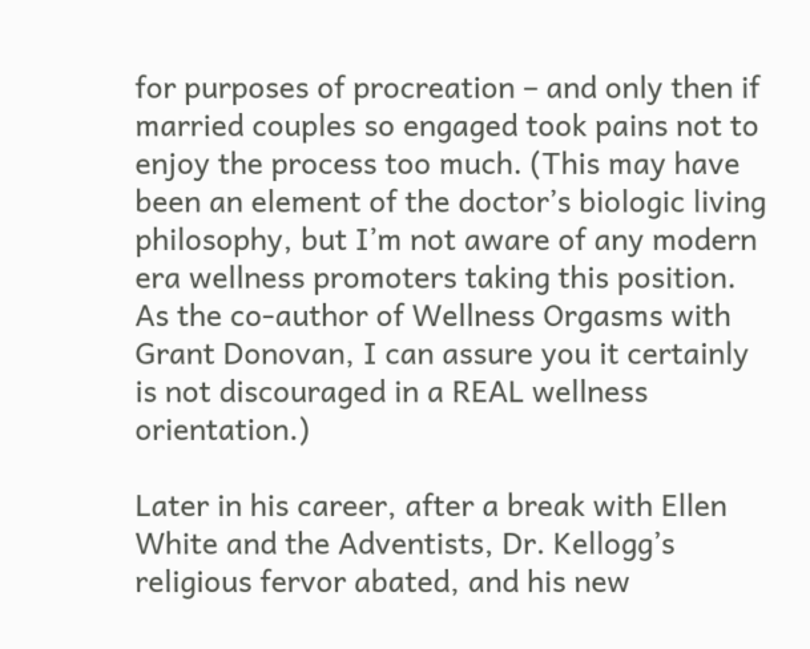for purposes of procreation – and only then if married couples so engaged took pains not to enjoy the process too much. (This may have been an element of the doctor’s biologic living philosophy, but I’m not aware of any modern era wellness promoters taking this position. As the co-author of Wellness Orgasms with Grant Donovan, I can assure you it certainly is not discouraged in a REAL wellness orientation.)

Later in his career, after a break with Ellen White and the Adventists, Dr. Kellogg’s religious fervor abated, and his new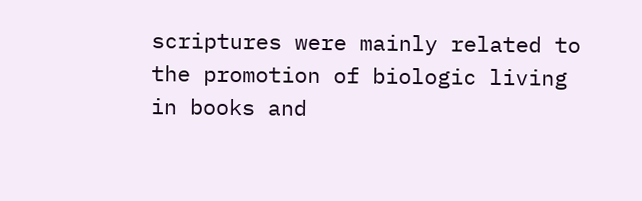scriptures were mainly related to the promotion of biologic living in books and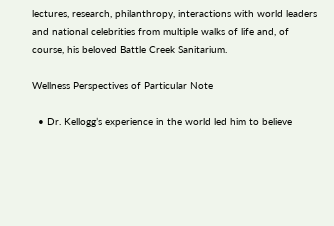lectures, research, philanthropy, interactions with world leaders and national celebrities from multiple walks of life and, of course, his beloved Battle Creek Sanitarium.

Wellness Perspectives of Particular Note

  • Dr. Kellogg’s experience in the world led him to believe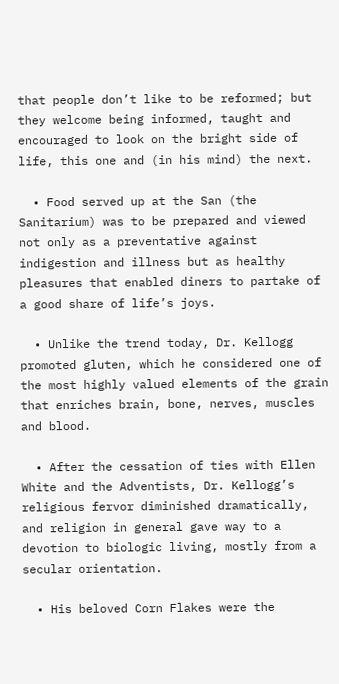that people don’t like to be reformed; but they welcome being informed, taught and encouraged to look on the bright side of life, this one and (in his mind) the next.

  • Food served up at the San (the Sanitarium) was to be prepared and viewed not only as a preventative against indigestion and illness but as healthy pleasures that enabled diners to partake of a good share of life’s joys.

  • Unlike the trend today, Dr. Kellogg promoted gluten, which he considered one of the most highly valued elements of the grain that enriches brain, bone, nerves, muscles and blood.

  • After the cessation of ties with Ellen White and the Adventists, Dr. Kellogg’s religious fervor diminished dramatically, and religion in general gave way to a devotion to biologic living, mostly from a secular orientation.

  • His beloved Corn Flakes were the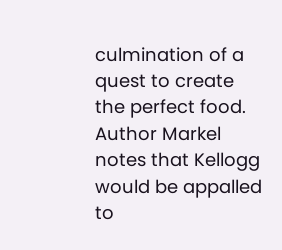culmination of a quest to create the perfect food. Author Markel notes that Kellogg would be appalled to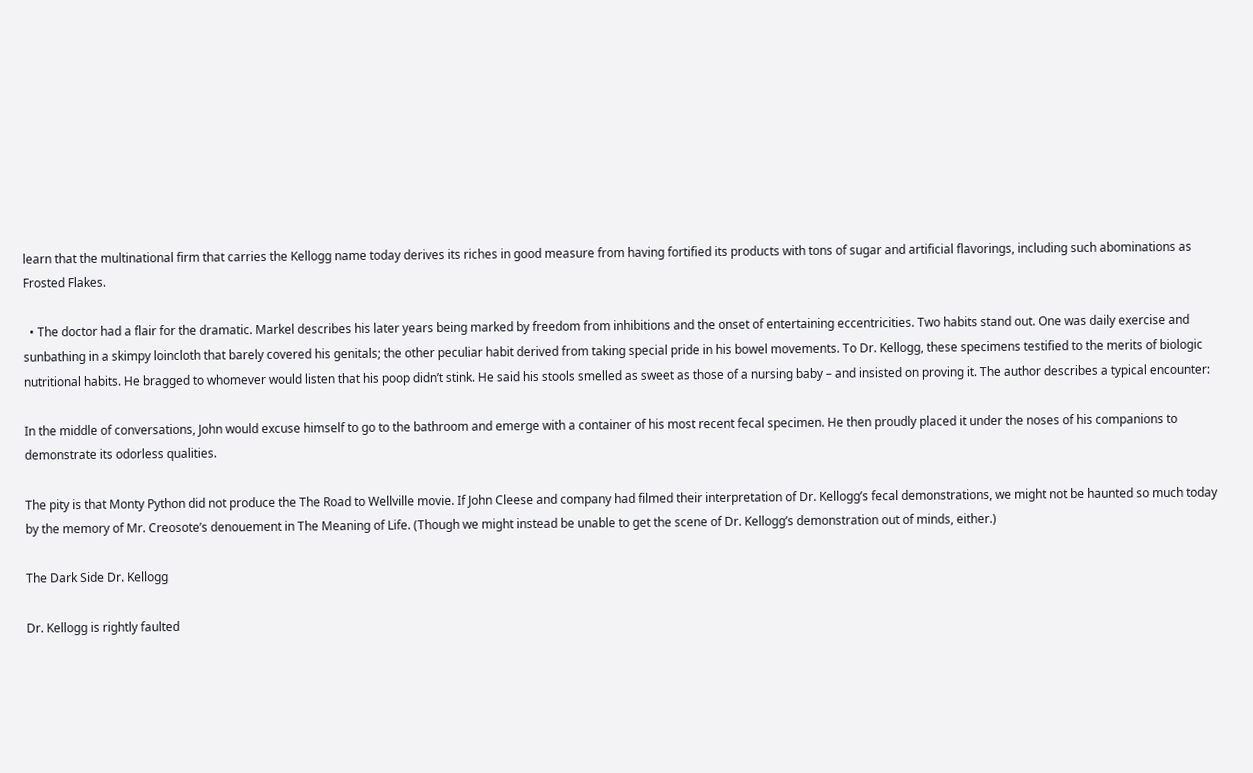learn that the multinational firm that carries the Kellogg name today derives its riches in good measure from having fortified its products with tons of sugar and artificial flavorings, including such abominations as Frosted Flakes.

  • The doctor had a flair for the dramatic. Markel describes his later years being marked by freedom from inhibitions and the onset of entertaining eccentricities. Two habits stand out. One was daily exercise and sunbathing in a skimpy loincloth that barely covered his genitals; the other peculiar habit derived from taking special pride in his bowel movements. To Dr. Kellogg, these specimens testified to the merits of biologic nutritional habits. He bragged to whomever would listen that his poop didn’t stink. He said his stools smelled as sweet as those of a nursing baby – and insisted on proving it. The author describes a typical encounter:

In the middle of conversations, John would excuse himself to go to the bathroom and emerge with a container of his most recent fecal specimen. He then proudly placed it under the noses of his companions to demonstrate its odorless qualities.

The pity is that Monty Python did not produce the The Road to Wellville movie. If John Cleese and company had filmed their interpretation of Dr. Kellogg’s fecal demonstrations, we might not be haunted so much today by the memory of Mr. Creosote’s denouement in The Meaning of Life. (Though we might instead be unable to get the scene of Dr. Kellogg’s demonstration out of minds, either.)

The Dark Side Dr. Kellogg

Dr. Kellogg is rightly faulted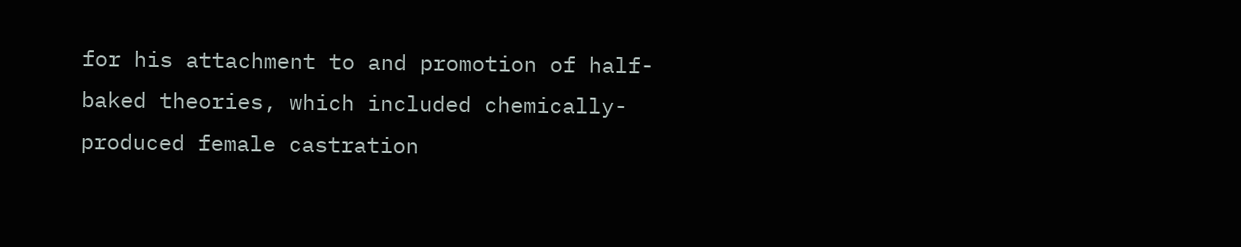for his attachment to and promotion of half-baked theories, which included chemically-produced female castration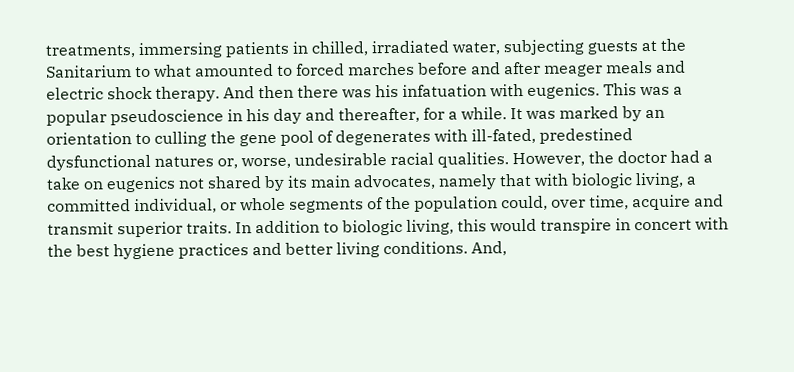treatments, immersing patients in chilled, irradiated water, subjecting guests at the Sanitarium to what amounted to forced marches before and after meager meals and electric shock therapy. And then there was his infatuation with eugenics. This was a popular pseudoscience in his day and thereafter, for a while. It was marked by an orientation to culling the gene pool of degenerates with ill-fated, predestined dysfunctional natures or, worse, undesirable racial qualities. However, the doctor had a take on eugenics not shared by its main advocates, namely that with biologic living, a committed individual, or whole segments of the population could, over time, acquire and transmit superior traits. In addition to biologic living, this would transpire in concert with the best hygiene practices and better living conditions. And,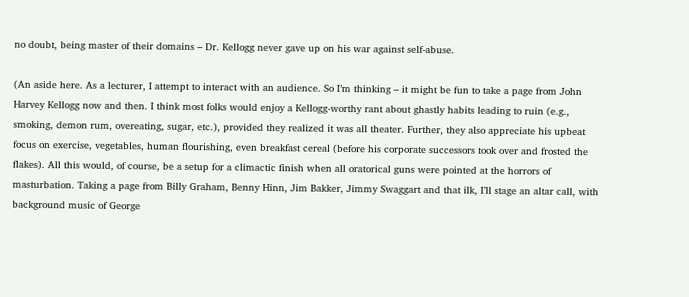no doubt, being master of their domains – Dr. Kellogg never gave up on his war against self-abuse.

(An aside here. As a lecturer, I attempt to interact with an audience. So I’m thinking – it might be fun to take a page from John Harvey Kellogg now and then. I think most folks would enjoy a Kellogg-worthy rant about ghastly habits leading to ruin (e.g., smoking, demon rum, overeating, sugar, etc.), provided they realized it was all theater. Further, they also appreciate his upbeat focus on exercise, vegetables, human flourishing, even breakfast cereal (before his corporate successors took over and frosted the flakes). All this would, of course, be a setup for a climactic finish when all oratorical guns were pointed at the horrors of masturbation. Taking a page from Billy Graham, Benny Hinn, Jim Bakker, Jimmy Swaggart and that ilk, I’ll stage an altar call, with background music of George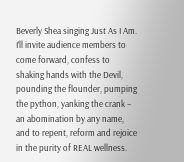Beverly Shea singing Just As I Am. I’ll invite audience members to come forward, confess to shaking hands with the Devil, pounding the flounder, pumping the python, yanking the crank – an abomination by any name, and to repent, reform and rejoice in the purity of REAL wellness.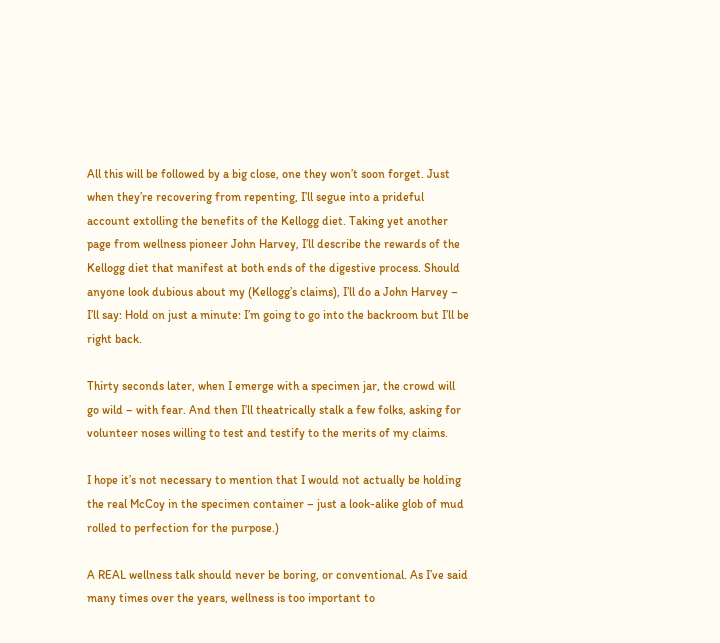All this will be followed by a big close, one they won’t soon forget. Just when they’re recovering from repenting, I’ll segue into a prideful account extolling the benefits of the Kellogg diet. Taking yet another page from wellness pioneer John Harvey, I’ll describe the rewards of the Kellogg diet that manifest at both ends of the digestive process. Should anyone look dubious about my (Kellogg’s claims), I’ll do a John Harvey – I’ll say: Hold on just a minute: I’m going to go into the backroom but I’ll be right back.

Thirty seconds later, when I emerge with a specimen jar, the crowd will go wild – with fear. And then I’ll theatrically stalk a few folks, asking for volunteer noses willing to test and testify to the merits of my claims.

I hope it’s not necessary to mention that I would not actually be holding the real McCoy in the specimen container – just a look-alike glob of mud rolled to perfection for the purpose.)

A REAL wellness talk should never be boring, or conventional. As I’ve said many times over the years, wellness is too important to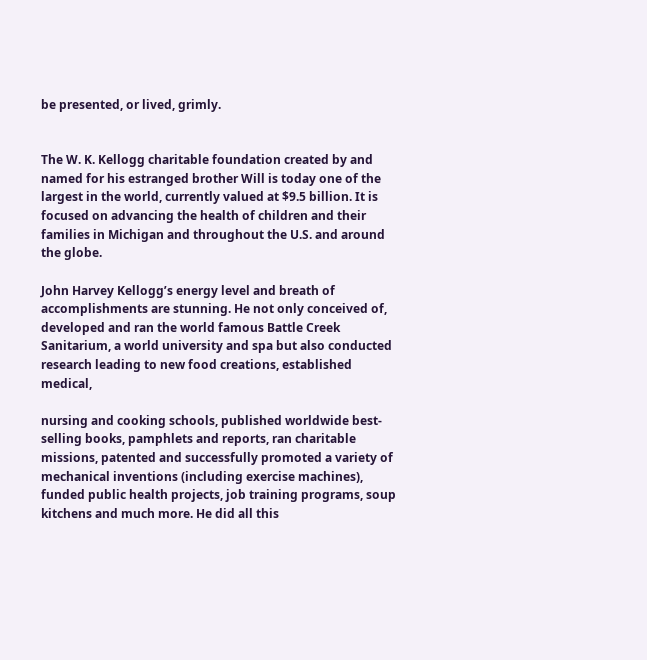be presented, or lived, grimly.


The W. K. Kellogg charitable foundation created by and named for his estranged brother Will is today one of the largest in the world, currently valued at $9.5 billion. It is focused on advancing the health of children and their families in Michigan and throughout the U.S. and around the globe.

John Harvey Kellogg’s energy level and breath of accomplishments are stunning. He not only conceived of, developed and ran the world famous Battle Creek Sanitarium, a world university and spa but also conducted research leading to new food creations, established medical,

nursing and cooking schools, published worldwide best-selling books, pamphlets and reports, ran charitable missions, patented and successfully promoted a variety of mechanical inventions (including exercise machines), funded public health projects, job training programs, soup kitchens and much more. He did all this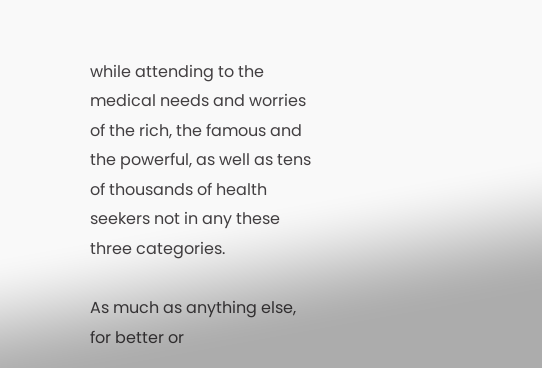while attending to the medical needs and worries of the rich, the famous and the powerful, as well as tens of thousands of health seekers not in any these three categories.

As much as anything else, for better or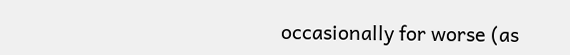occasionally for worse (as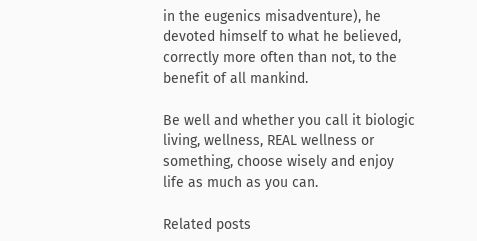in the eugenics misadventure), he devoted himself to what he believed, correctly more often than not, to the benefit of all mankind.

Be well and whether you call it biologic living, wellness, REAL wellness or something, choose wisely and enjoy life as much as you can.

Related posts